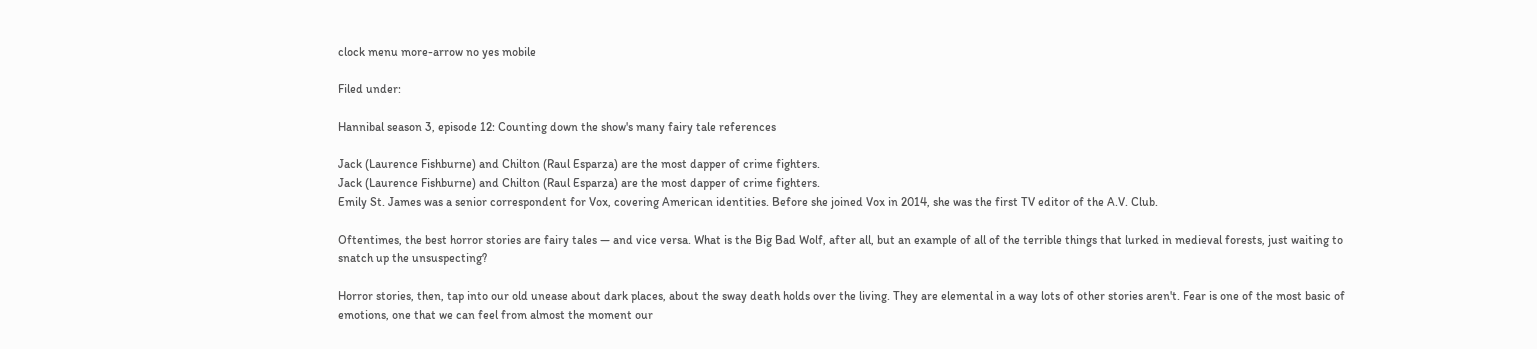clock menu more-arrow no yes mobile

Filed under:

Hannibal season 3, episode 12: Counting down the show's many fairy tale references

Jack (Laurence Fishburne) and Chilton (Raul Esparza) are the most dapper of crime fighters.
Jack (Laurence Fishburne) and Chilton (Raul Esparza) are the most dapper of crime fighters.
Emily St. James was a senior correspondent for Vox, covering American identities. Before she joined Vox in 2014, she was the first TV editor of the A.V. Club.

Oftentimes, the best horror stories are fairy tales — and vice versa. What is the Big Bad Wolf, after all, but an example of all of the terrible things that lurked in medieval forests, just waiting to snatch up the unsuspecting?

Horror stories, then, tap into our old unease about dark places, about the sway death holds over the living. They are elemental in a way lots of other stories aren't. Fear is one of the most basic of emotions, one that we can feel from almost the moment our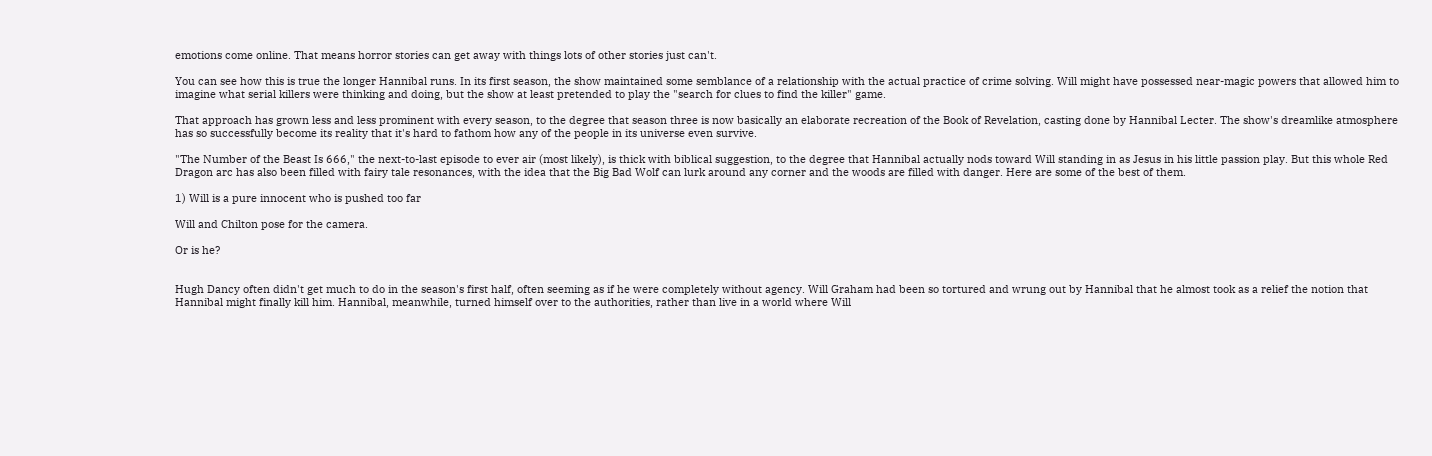emotions come online. That means horror stories can get away with things lots of other stories just can't.

You can see how this is true the longer Hannibal runs. In its first season, the show maintained some semblance of a relationship with the actual practice of crime solving. Will might have possessed near-magic powers that allowed him to imagine what serial killers were thinking and doing, but the show at least pretended to play the "search for clues to find the killer" game.

That approach has grown less and less prominent with every season, to the degree that season three is now basically an elaborate recreation of the Book of Revelation, casting done by Hannibal Lecter. The show's dreamlike atmosphere has so successfully become its reality that it's hard to fathom how any of the people in its universe even survive.

"The Number of the Beast Is 666," the next-to-last episode to ever air (most likely), is thick with biblical suggestion, to the degree that Hannibal actually nods toward Will standing in as Jesus in his little passion play. But this whole Red Dragon arc has also been filled with fairy tale resonances, with the idea that the Big Bad Wolf can lurk around any corner and the woods are filled with danger. Here are some of the best of them.

1) Will is a pure innocent who is pushed too far

Will and Chilton pose for the camera.

Or is he?


Hugh Dancy often didn't get much to do in the season's first half, often seeming as if he were completely without agency. Will Graham had been so tortured and wrung out by Hannibal that he almost took as a relief the notion that Hannibal might finally kill him. Hannibal, meanwhile, turned himself over to the authorities, rather than live in a world where Will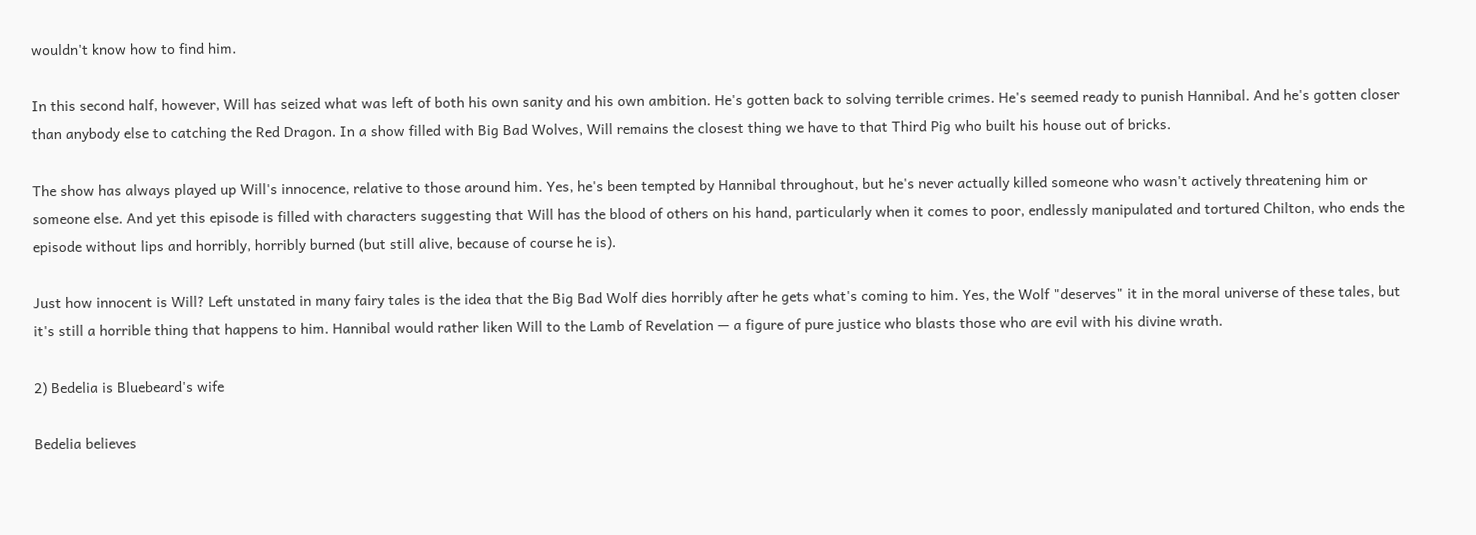wouldn't know how to find him.

In this second half, however, Will has seized what was left of both his own sanity and his own ambition. He's gotten back to solving terrible crimes. He's seemed ready to punish Hannibal. And he's gotten closer than anybody else to catching the Red Dragon. In a show filled with Big Bad Wolves, Will remains the closest thing we have to that Third Pig who built his house out of bricks.

The show has always played up Will's innocence, relative to those around him. Yes, he's been tempted by Hannibal throughout, but he's never actually killed someone who wasn't actively threatening him or someone else. And yet this episode is filled with characters suggesting that Will has the blood of others on his hand, particularly when it comes to poor, endlessly manipulated and tortured Chilton, who ends the episode without lips and horribly, horribly burned (but still alive, because of course he is).

Just how innocent is Will? Left unstated in many fairy tales is the idea that the Big Bad Wolf dies horribly after he gets what's coming to him. Yes, the Wolf "deserves" it in the moral universe of these tales, but it's still a horrible thing that happens to him. Hannibal would rather liken Will to the Lamb of Revelation — a figure of pure justice who blasts those who are evil with his divine wrath.

2) Bedelia is Bluebeard's wife

Bedelia believes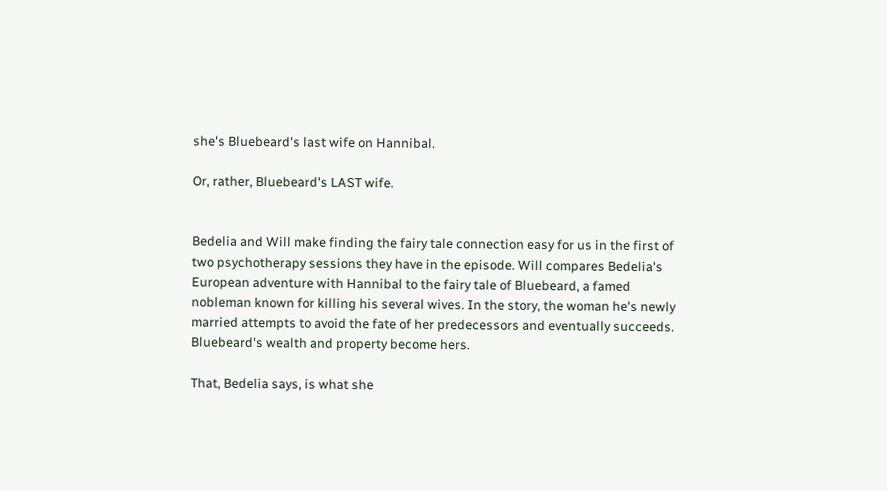she's Bluebeard's last wife on Hannibal.

Or, rather, Bluebeard's LAST wife.


Bedelia and Will make finding the fairy tale connection easy for us in the first of two psychotherapy sessions they have in the episode. Will compares Bedelia's European adventure with Hannibal to the fairy tale of Bluebeard, a famed nobleman known for killing his several wives. In the story, the woman he's newly married attempts to avoid the fate of her predecessors and eventually succeeds. Bluebeard's wealth and property become hers.

That, Bedelia says, is what she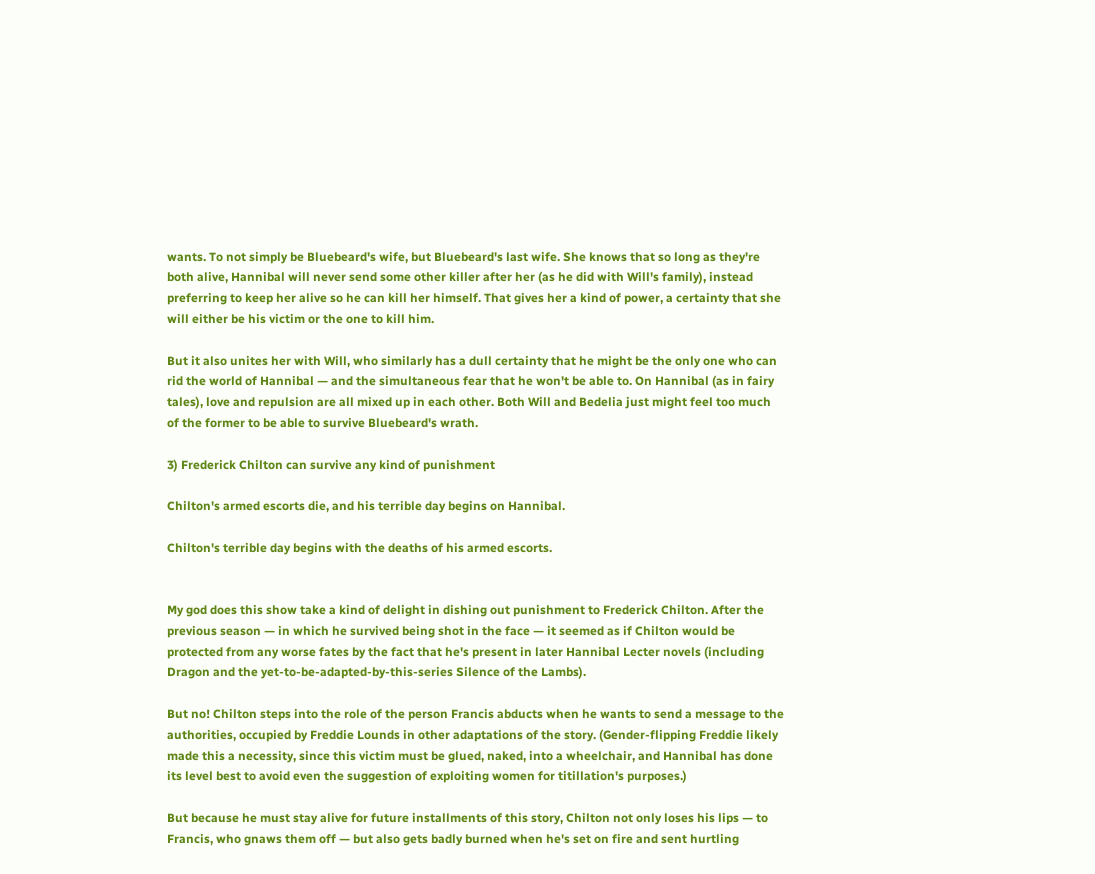wants. To not simply be Bluebeard's wife, but Bluebeard's last wife. She knows that so long as they're both alive, Hannibal will never send some other killer after her (as he did with Will's family), instead preferring to keep her alive so he can kill her himself. That gives her a kind of power, a certainty that she will either be his victim or the one to kill him.

But it also unites her with Will, who similarly has a dull certainty that he might be the only one who can rid the world of Hannibal — and the simultaneous fear that he won't be able to. On Hannibal (as in fairy tales), love and repulsion are all mixed up in each other. Both Will and Bedelia just might feel too much of the former to be able to survive Bluebeard's wrath.

3) Frederick Chilton can survive any kind of punishment

Chilton's armed escorts die, and his terrible day begins on Hannibal.

Chilton's terrible day begins with the deaths of his armed escorts.


My god does this show take a kind of delight in dishing out punishment to Frederick Chilton. After the previous season — in which he survived being shot in the face — it seemed as if Chilton would be protected from any worse fates by the fact that he's present in later Hannibal Lecter novels (including Dragon and the yet-to-be-adapted-by-this-series Silence of the Lambs).

But no! Chilton steps into the role of the person Francis abducts when he wants to send a message to the authorities, occupied by Freddie Lounds in other adaptations of the story. (Gender-flipping Freddie likely made this a necessity, since this victim must be glued, naked, into a wheelchair, and Hannibal has done its level best to avoid even the suggestion of exploiting women for titillation's purposes.)

But because he must stay alive for future installments of this story, Chilton not only loses his lips — to Francis, who gnaws them off — but also gets badly burned when he's set on fire and sent hurtling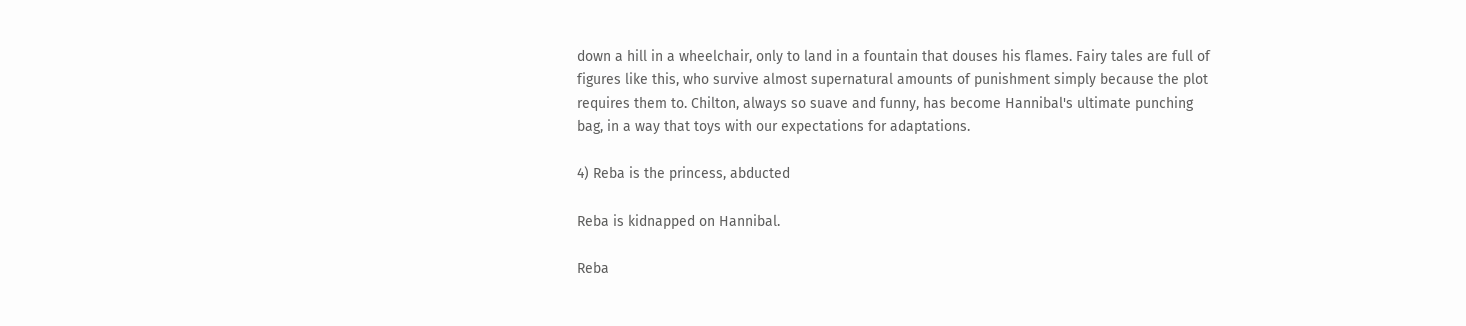down a hill in a wheelchair, only to land in a fountain that douses his flames. Fairy tales are full of figures like this, who survive almost supernatural amounts of punishment simply because the plot requires them to. Chilton, always so suave and funny, has become Hannibal's ultimate punching bag, in a way that toys with our expectations for adaptations.

4) Reba is the princess, abducted

Reba is kidnapped on Hannibal.

Reba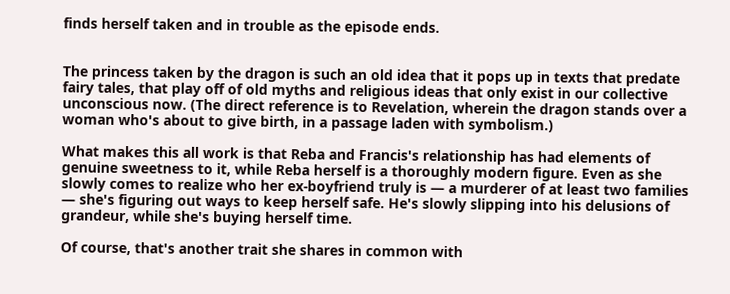finds herself taken and in trouble as the episode ends.


The princess taken by the dragon is such an old idea that it pops up in texts that predate fairy tales, that play off of old myths and religious ideas that only exist in our collective unconscious now. (The direct reference is to Revelation, wherein the dragon stands over a woman who's about to give birth, in a passage laden with symbolism.)

What makes this all work is that Reba and Francis's relationship has had elements of genuine sweetness to it, while Reba herself is a thoroughly modern figure. Even as she slowly comes to realize who her ex-boyfriend truly is — a murderer of at least two families — she's figuring out ways to keep herself safe. He's slowly slipping into his delusions of grandeur, while she's buying herself time.

Of course, that's another trait she shares in common with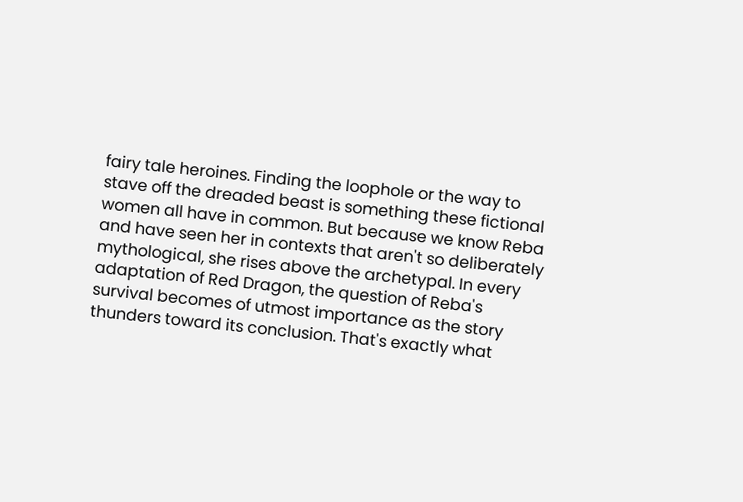fairy tale heroines. Finding the loophole or the way to stave off the dreaded beast is something these fictional women all have in common. But because we know Reba and have seen her in contexts that aren't so deliberately mythological, she rises above the archetypal. In every adaptation of Red Dragon, the question of Reba's survival becomes of utmost importance as the story thunders toward its conclusion. That's exactly what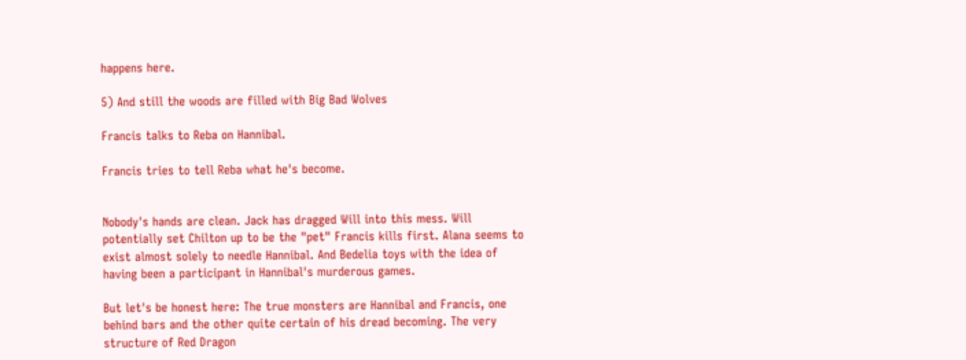happens here.

5) And still the woods are filled with Big Bad Wolves

Francis talks to Reba on Hannibal.

Francis tries to tell Reba what he's become.


Nobody's hands are clean. Jack has dragged Will into this mess. Will potentially set Chilton up to be the "pet" Francis kills first. Alana seems to exist almost solely to needle Hannibal. And Bedelia toys with the idea of having been a participant in Hannibal's murderous games.

But let's be honest here: The true monsters are Hannibal and Francis, one behind bars and the other quite certain of his dread becoming. The very structure of Red Dragon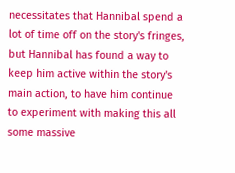necessitates that Hannibal spend a lot of time off on the story's fringes, but Hannibal has found a way to keep him active within the story's main action, to have him continue to experiment with making this all some massive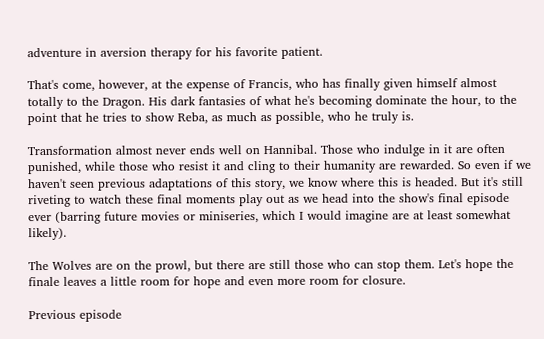adventure in aversion therapy for his favorite patient.

That's come, however, at the expense of Francis, who has finally given himself almost totally to the Dragon. His dark fantasies of what he's becoming dominate the hour, to the point that he tries to show Reba, as much as possible, who he truly is.

Transformation almost never ends well on Hannibal. Those who indulge in it are often punished, while those who resist it and cling to their humanity are rewarded. So even if we haven't seen previous adaptations of this story, we know where this is headed. But it's still riveting to watch these final moments play out as we head into the show's final episode ever (barring future movies or miniseries, which I would imagine are at least somewhat likely).

The Wolves are on the prowl, but there are still those who can stop them. Let's hope the finale leaves a little room for hope and even more room for closure.

Previous episode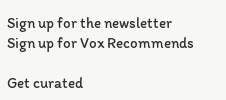Sign up for the newsletter Sign up for Vox Recommends

Get curated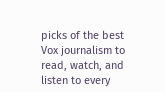picks of the best Vox journalism to read, watch, and listen to every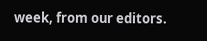week, from our editors.